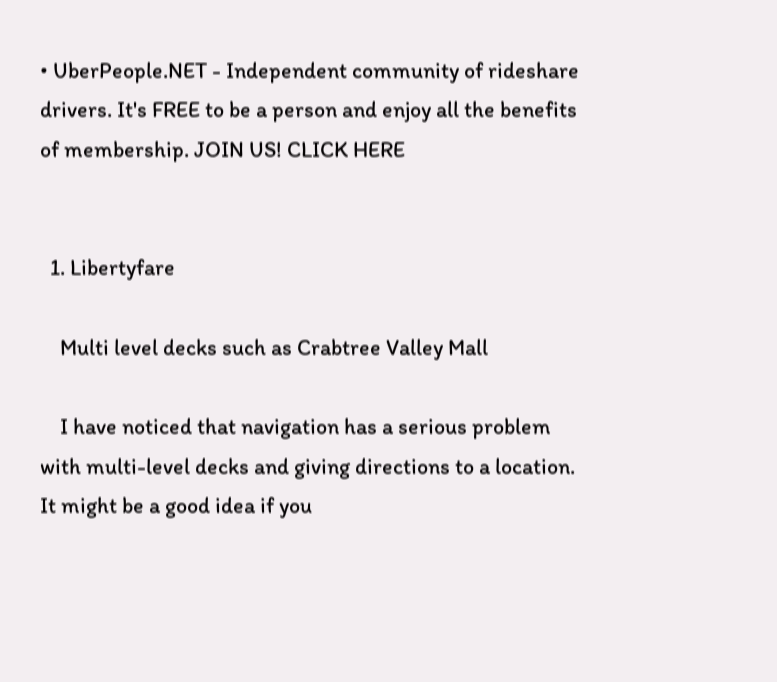• UberPeople.NET - Independent community of rideshare drivers. It's FREE to be a person and enjoy all the benefits of membership. JOIN US! CLICK HERE


  1. Libertyfare

    Multi level decks such as Crabtree Valley Mall

    I have noticed that navigation has a serious problem with multi-level decks and giving directions to a location. It might be a good idea if you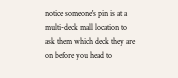notice someone's pin is at a multi-deck mall location to ask them which deck they are on before you head to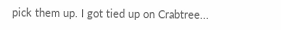pick them up. I got tied up on Crabtree...